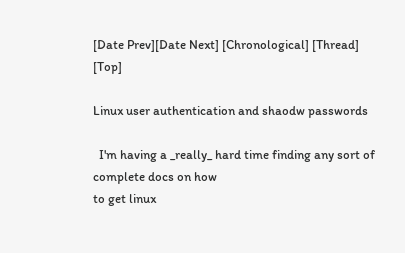[Date Prev][Date Next] [Chronological] [Thread] [Top]

Linux user authentication and shaodw passwords

  I'm having a _really_ hard time finding any sort of complete docs on how
to get linux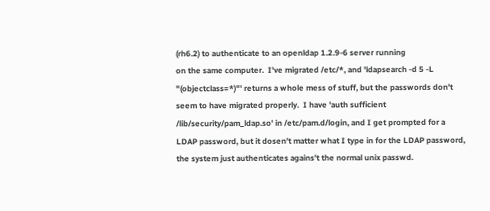(rh6.2) to authenticate to an openldap 1.2.9-6 server running
on the same computer.  I've migrated /etc/*, and 'ldapsearch -d 5 -L
"(objectclass=*)"' returns a whole mess of stuff, but the passwords don't
seem to have migrated properly.  I have 'auth sufficient
/lib/security/pam_ldap.so' in /etc/pam.d/login, and I get prompted for a
LDAP password, but it dosen't matter what I type in for the LDAP password,
the system just authenticates agains't the normal unix passwd.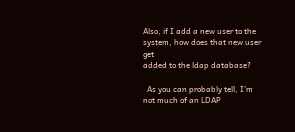Also, if I add a new user to the system, how does that new user get
added to the ldap database?

  As you can probably tell, I'm not much of an LDAP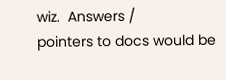wiz.  Answers /
pointers to docs would be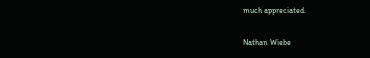much appreciated.

Nathan Wiebe